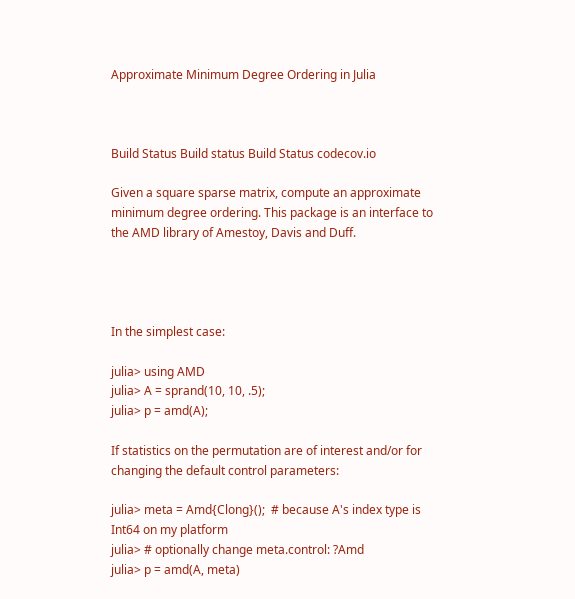Approximate Minimum Degree Ordering in Julia



Build Status Build status Build Status codecov.io

Given a square sparse matrix, compute an approximate minimum degree ordering. This package is an interface to the AMD library of Amestoy, Davis and Duff.




In the simplest case:

julia> using AMD
julia> A = sprand(10, 10, .5);
julia> p = amd(A);

If statistics on the permutation are of interest and/or for changing the default control parameters:

julia> meta = Amd{Clong}();  # because A's index type is Int64 on my platform
julia> # optionally change meta.control: ?Amd
julia> p = amd(A, meta)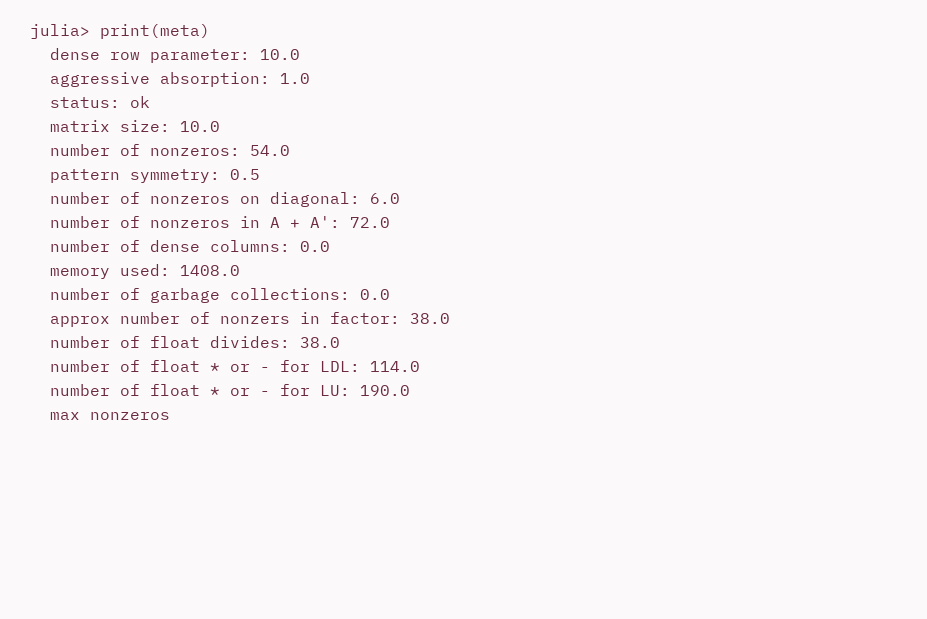julia> print(meta)
  dense row parameter: 10.0
  aggressive absorption: 1.0
  status: ok
  matrix size: 10.0
  number of nonzeros: 54.0
  pattern symmetry: 0.5
  number of nonzeros on diagonal: 6.0
  number of nonzeros in A + A': 72.0
  number of dense columns: 0.0
  memory used: 1408.0
  number of garbage collections: 0.0
  approx number of nonzers in factor: 38.0
  number of float divides: 38.0
  number of float * or - for LDL: 114.0
  number of float * or - for LU: 190.0
  max nonzeros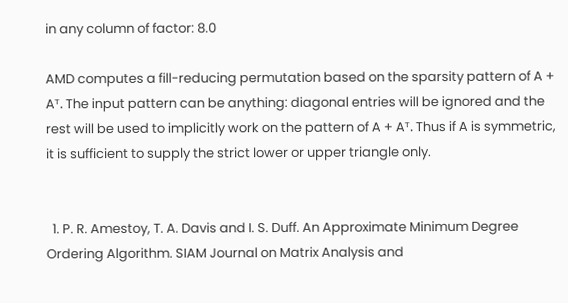in any column of factor: 8.0

AMD computes a fill-reducing permutation based on the sparsity pattern of A + Aᵀ. The input pattern can be anything: diagonal entries will be ignored and the rest will be used to implicitly work on the pattern of A + Aᵀ. Thus if A is symmetric, it is sufficient to supply the strict lower or upper triangle only.


  1. P. R. Amestoy, T. A. Davis and I. S. Duff. An Approximate Minimum Degree Ordering Algorithm. SIAM Journal on Matrix Analysis and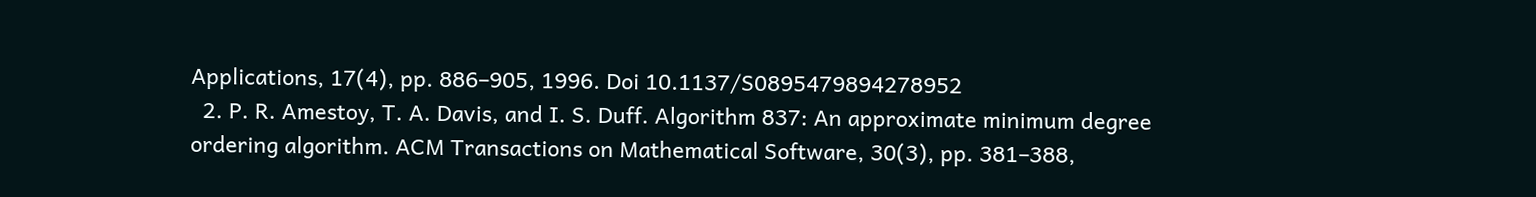Applications, 17(4), pp. 886–905, 1996. Doi 10.1137/S0895479894278952
  2. P. R. Amestoy, T. A. Davis, and I. S. Duff. Algorithm 837: An approximate minimum degree ordering algorithm. ACM Transactions on Mathematical Software, 30(3), pp. 381–388,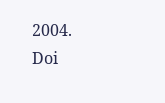2004. Doi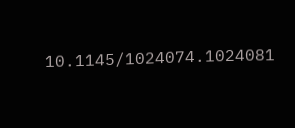10.1145/1024074.1024081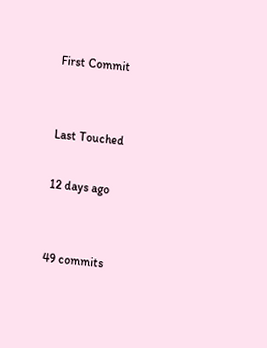First Commit


Last Touched

12 days ago


49 commits